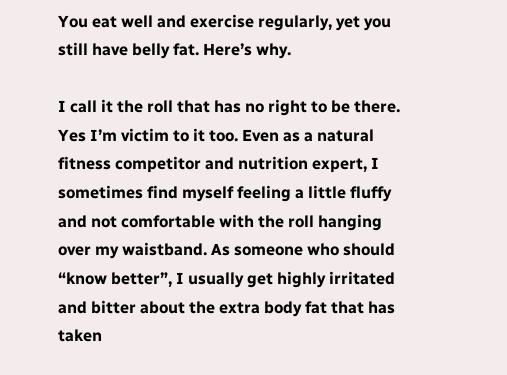You eat well and exercise regularly, yet you still have belly fat. Here’s why.

I call it the roll that has no right to be there. Yes I’m victim to it too. Even as a natural fitness competitor and nutrition expert, I sometimes find myself feeling a little fluffy and not comfortable with the roll hanging over my waistband. As someone who should “know better”, I usually get highly irritated and bitter about the extra body fat that has taken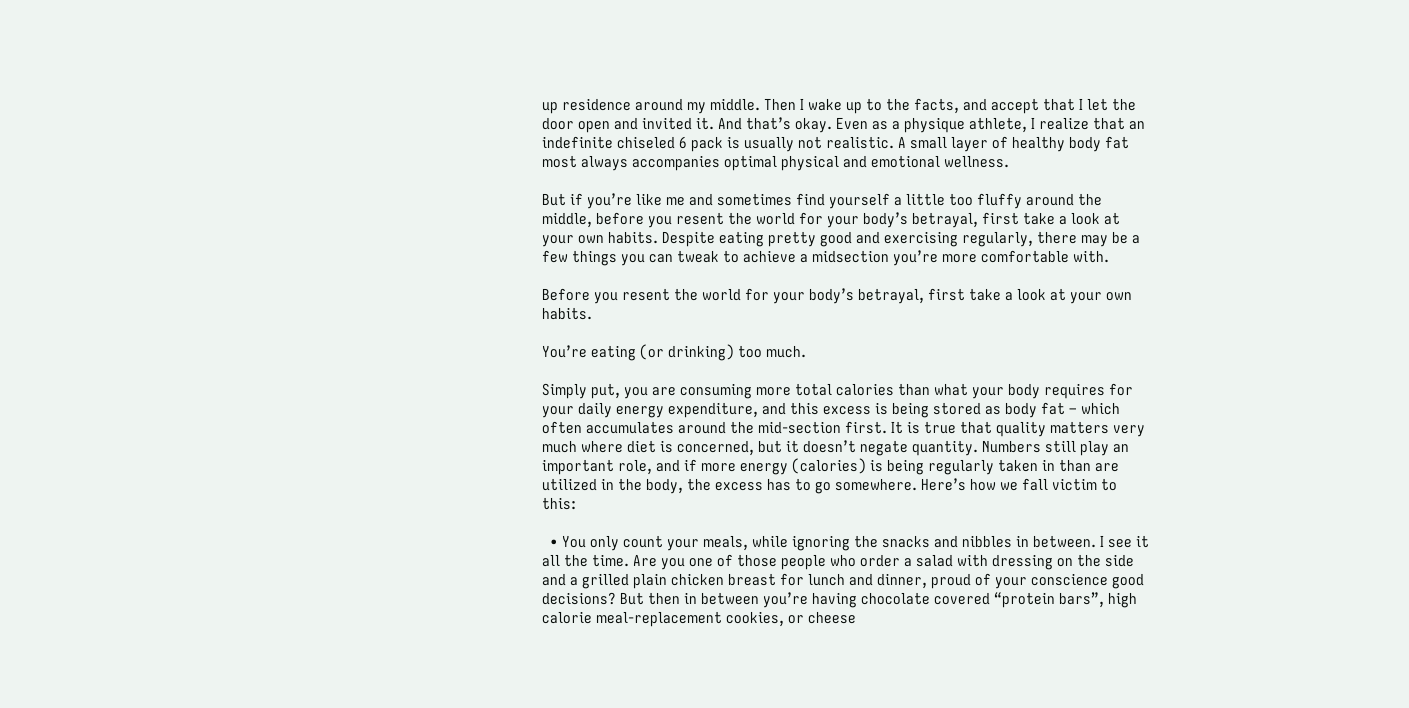up residence around my middle. Then I wake up to the facts, and accept that I let the door open and invited it. And that’s okay. Even as a physique athlete, I realize that an indefinite chiseled 6 pack is usually not realistic. A small layer of healthy body fat most always accompanies optimal physical and emotional wellness.

But if you’re like me and sometimes find yourself a little too fluffy around the middle, before you resent the world for your body’s betrayal, first take a look at your own habits. Despite eating pretty good and exercising regularly, there may be a few things you can tweak to achieve a midsection you’re more comfortable with.

Before you resent the world for your body’s betrayal, first take a look at your own habits.

You’re eating (or drinking) too much.

Simply put, you are consuming more total calories than what your body requires for your daily energy expenditure, and this excess is being stored as body fat – which often accumulates around the mid-section first. It is true that quality matters very much where diet is concerned, but it doesn’t negate quantity. Numbers still play an important role, and if more energy (calories) is being regularly taken in than are utilized in the body, the excess has to go somewhere. Here’s how we fall victim to this:

  • You only count your meals, while ignoring the snacks and nibbles in between. I see it all the time. Are you one of those people who order a salad with dressing on the side and a grilled plain chicken breast for lunch and dinner, proud of your conscience good decisions? But then in between you’re having chocolate covered “protein bars”, high calorie meal-replacement cookies, or cheese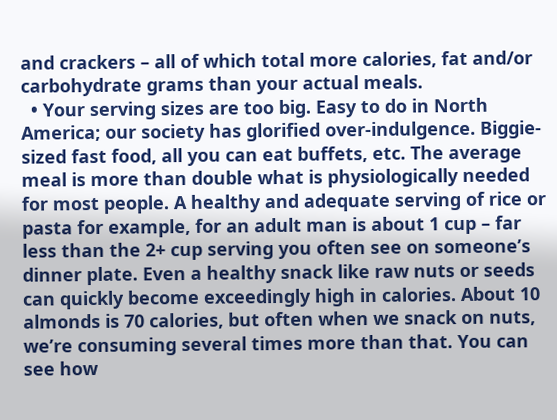and crackers – all of which total more calories, fat and/or carbohydrate grams than your actual meals.
  • Your serving sizes are too big. Easy to do in North America; our society has glorified over-indulgence. Biggie-sized fast food, all you can eat buffets, etc. The average meal is more than double what is physiologically needed for most people. A healthy and adequate serving of rice or pasta for example, for an adult man is about 1 cup – far less than the 2+ cup serving you often see on someone’s dinner plate. Even a healthy snack like raw nuts or seeds can quickly become exceedingly high in calories. About 10 almonds is 70 calories, but often when we snack on nuts, we’re consuming several times more than that. You can see how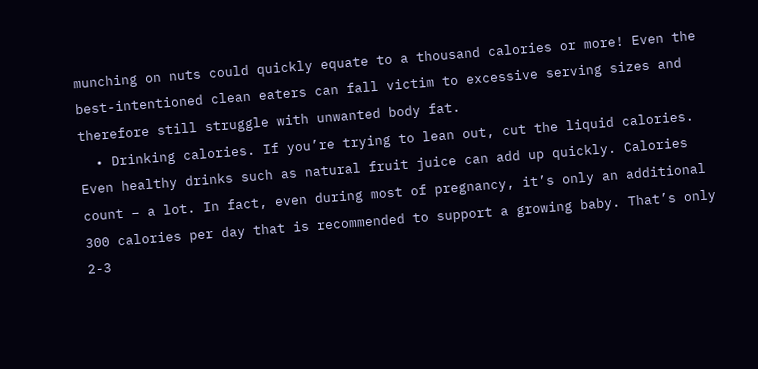munching on nuts could quickly equate to a thousand calories or more! Even the best-intentioned clean eaters can fall victim to excessive serving sizes and therefore still struggle with unwanted body fat.
  • Drinking calories. If you’re trying to lean out, cut the liquid calories. Even healthy drinks such as natural fruit juice can add up quickly. Calories count – a lot. In fact, even during most of pregnancy, it’s only an additional 300 calories per day that is recommended to support a growing baby. That’s only 2-3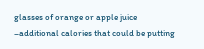glasses of orange or apple juice –additional calories that could be putting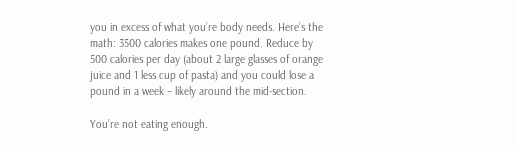you in excess of what you’re body needs. Here’s the math: 3500 calories makes one pound. Reduce by 500 calories per day (about 2 large glasses of orange juice and 1 less cup of pasta) and you could lose a pound in a week – likely around the mid-section.

You’re not eating enough.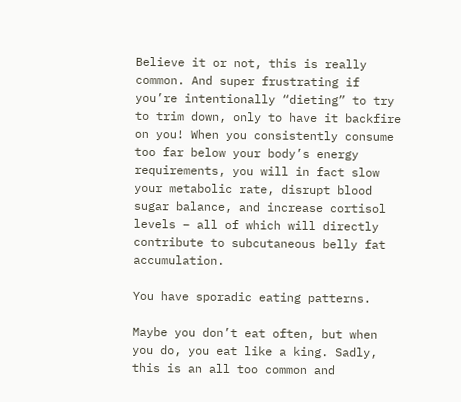Believe it or not, this is really common. And super frustrating if you’re intentionally “dieting” to try to trim down, only to have it backfire on you! When you consistently consume too far below your body’s energy requirements, you will in fact slow your metabolic rate, disrupt blood sugar balance, and increase cortisol levels – all of which will directly contribute to subcutaneous belly fat accumulation.

You have sporadic eating patterns.

Maybe you don’t eat often, but when you do, you eat like a king. Sadly, this is an all too common and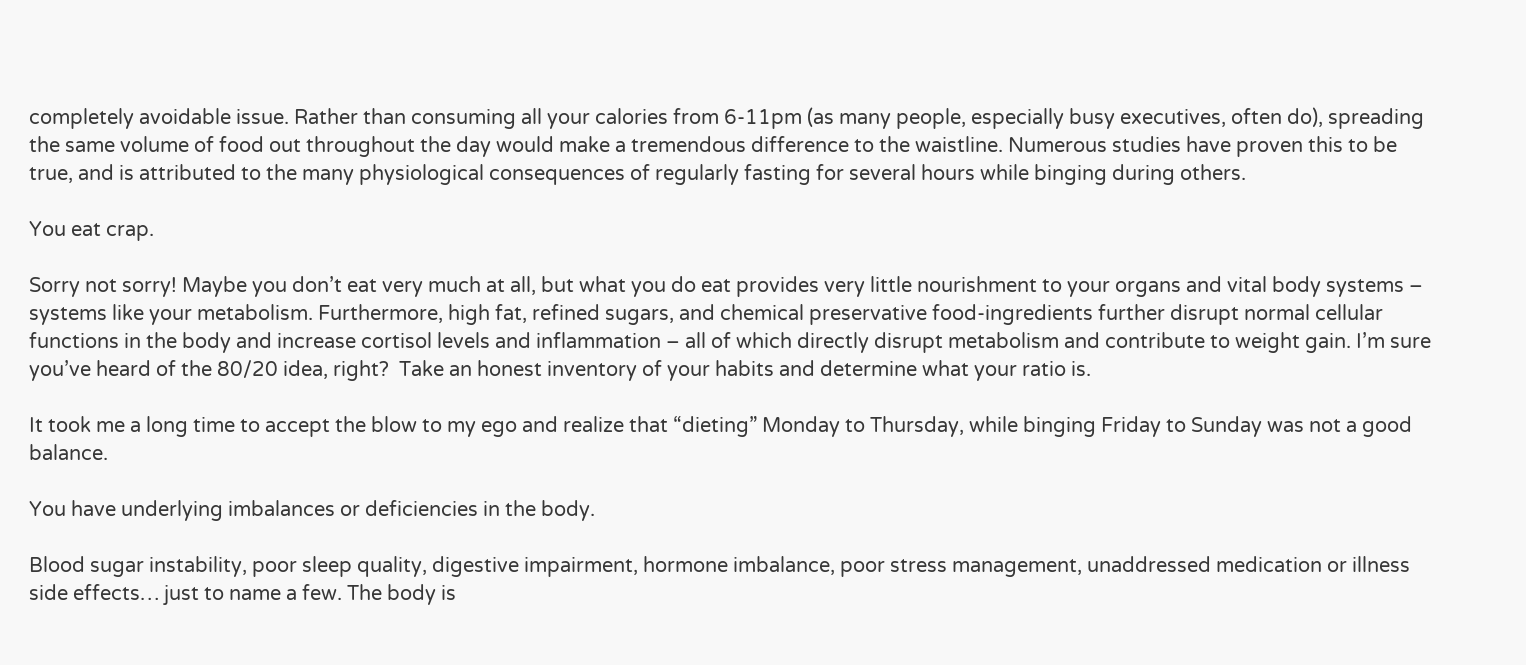completely avoidable issue. Rather than consuming all your calories from 6-11pm (as many people, especially busy executives, often do), spreading the same volume of food out throughout the day would make a tremendous difference to the waistline. Numerous studies have proven this to be true, and is attributed to the many physiological consequences of regularly fasting for several hours while binging during others.

You eat crap.

Sorry not sorry! Maybe you don’t eat very much at all, but what you do eat provides very little nourishment to your organs and vital body systems – systems like your metabolism. Furthermore, high fat, refined sugars, and chemical preservative food-ingredients further disrupt normal cellular functions in the body and increase cortisol levels and inflammation – all of which directly disrupt metabolism and contribute to weight gain. I’m sure you’ve heard of the 80/20 idea, right?  Take an honest inventory of your habits and determine what your ratio is.

It took me a long time to accept the blow to my ego and realize that “dieting” Monday to Thursday, while binging Friday to Sunday was not a good balance.

You have underlying imbalances or deficiencies in the body.

Blood sugar instability, poor sleep quality, digestive impairment, hormone imbalance, poor stress management, unaddressed medication or illness side effects… just to name a few. The body is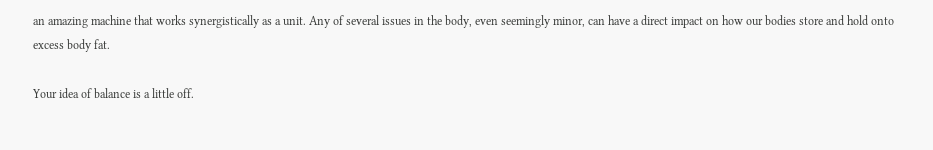an amazing machine that works synergistically as a unit. Any of several issues in the body, even seemingly minor, can have a direct impact on how our bodies store and hold onto excess body fat.

Your idea of balance is a little off.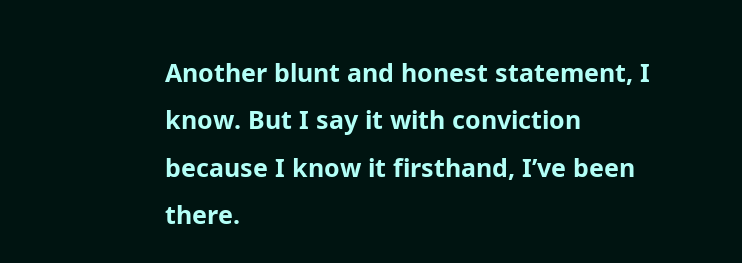Another blunt and honest statement, I know. But I say it with conviction because I know it firsthand, I’ve been there.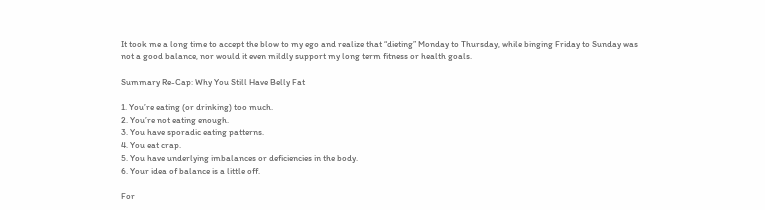It took me a long time to accept the blow to my ego and realize that “dieting” Monday to Thursday, while binging Friday to Sunday was not a good balance, nor would it even mildly support my long term fitness or health goals.

Summary Re-Cap: Why You Still Have Belly Fat

1. You’re eating (or drinking) too much.
2. You’re not eating enough.
3. You have sporadic eating patterns.
4. You eat crap.
5. You have underlying imbalances or deficiencies in the body.
6. Your idea of balance is a little off.

For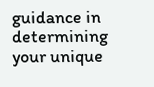guidance in determining your unique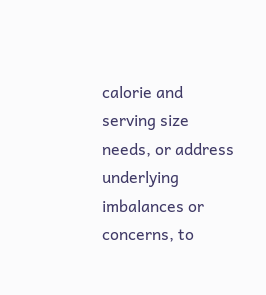calorie and serving size needs, or address underlying imbalances or concerns, to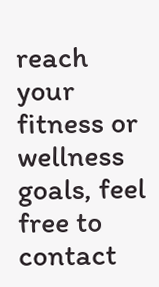reach your fitness or wellness goals, feel free to contact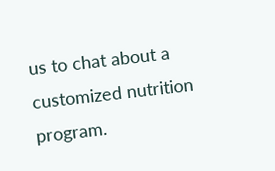us to chat about a customized nutrition program.